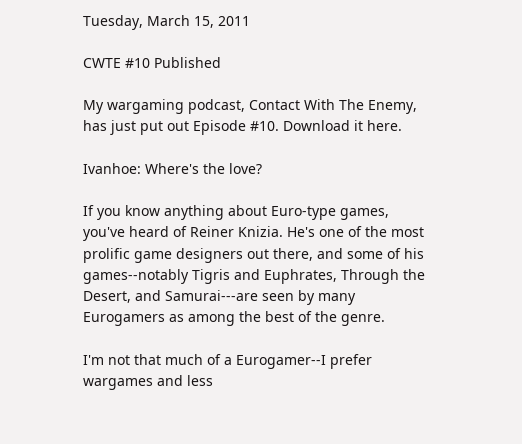Tuesday, March 15, 2011

CWTE #10 Published

My wargaming podcast, Contact With The Enemy, has just put out Episode #10. Download it here.

Ivanhoe: Where's the love?

If you know anything about Euro-type games, you've heard of Reiner Knizia. He's one of the most prolific game designers out there, and some of his games--notably Tigris and Euphrates, Through the Desert, and Samurai---are seen by many Eurogamers as among the best of the genre.

I'm not that much of a Eurogamer--I prefer wargames and less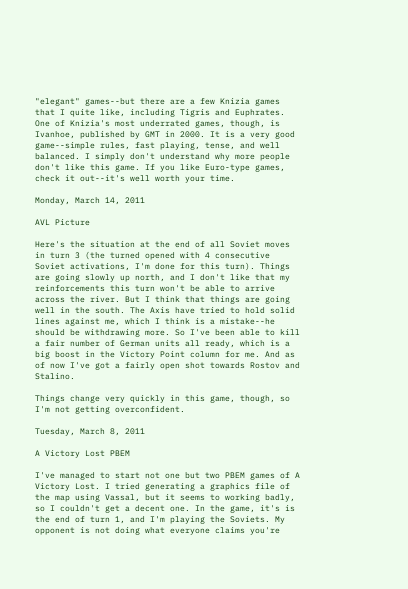"elegant" games--but there are a few Knizia games that I quite like, including Tigris and Euphrates. One of Knizia's most underrated games, though, is Ivanhoe, published by GMT in 2000. It is a very good game--simple rules, fast playing, tense, and well balanced. I simply don't understand why more people don't like this game. If you like Euro-type games, check it out--it's well worth your time.

Monday, March 14, 2011

AVL Picture

Here's the situation at the end of all Soviet moves in turn 3 (the turned opened with 4 consecutive Soviet activations, I'm done for this turn). Things are going slowly up north, and I don't like that my reinforcements this turn won't be able to arrive across the river. But I think that things are going well in the south. The Axis have tried to hold solid lines against me, which I think is a mistake--he should be withdrawing more. So I've been able to kill a fair number of German units all ready, which is a big boost in the Victory Point column for me. And as of now I've got a fairly open shot towards Rostov and Stalino.

Things change very quickly in this game, though, so I'm not getting overconfident.

Tuesday, March 8, 2011

A Victory Lost PBEM

I've managed to start not one but two PBEM games of A Victory Lost. I tried generating a graphics file of the map using Vassal, but it seems to working badly, so I couldn't get a decent one. In the game, it's is the end of turn 1, and I'm playing the Soviets. My opponent is not doing what everyone claims you're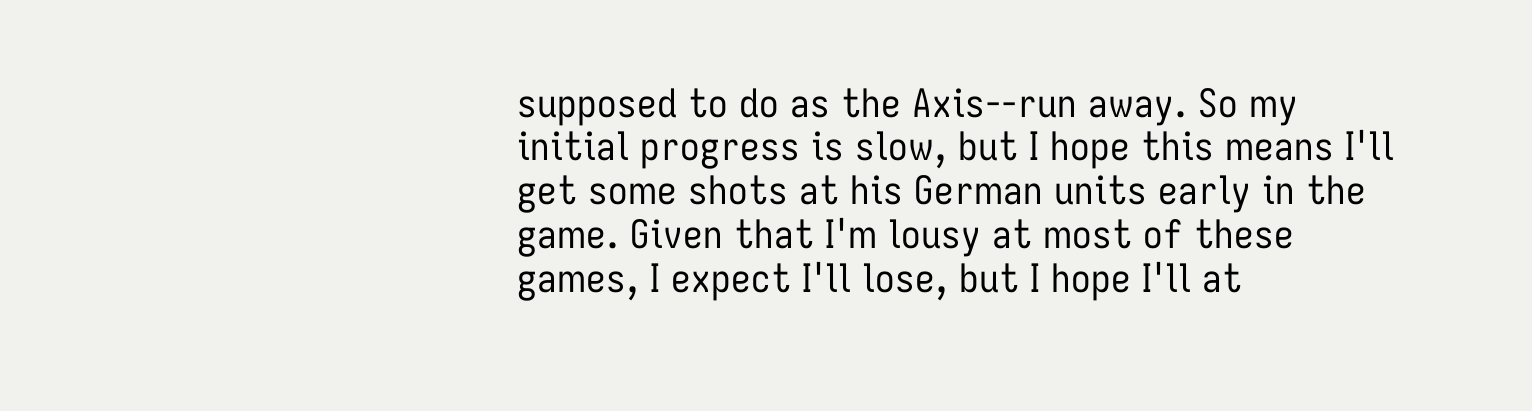supposed to do as the Axis--run away. So my initial progress is slow, but I hope this means I'll get some shots at his German units early in the game. Given that I'm lousy at most of these games, I expect I'll lose, but I hope I'll at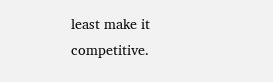least make it competitive.